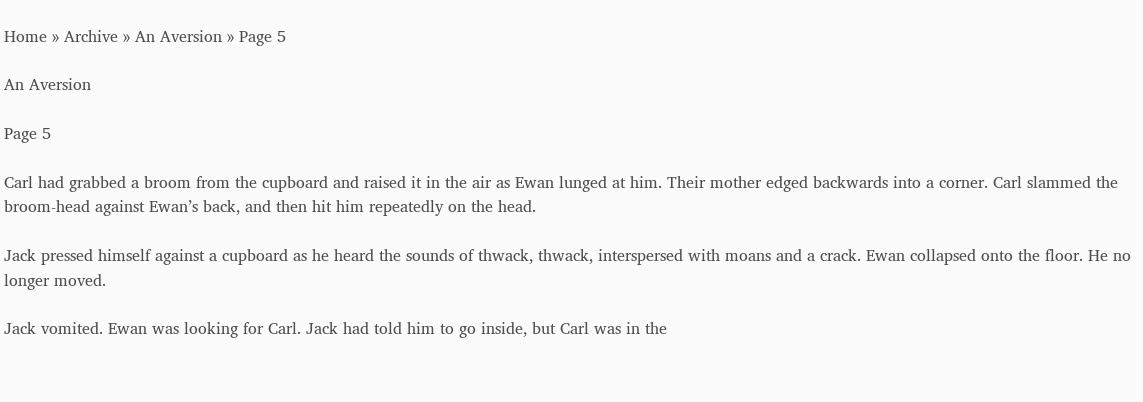Home » Archive » An Aversion » Page 5

An Aversion

Page 5

Carl had grabbed a broom from the cupboard and raised it in the air as Ewan lunged at him. Their mother edged backwards into a corner. Carl slammed the broom-head against Ewan’s back, and then hit him repeatedly on the head.

Jack pressed himself against a cupboard as he heard the sounds of thwack, thwack, interspersed with moans and a crack. Ewan collapsed onto the floor. He no longer moved.

Jack vomited. Ewan was looking for Carl. Jack had told him to go inside, but Carl was in the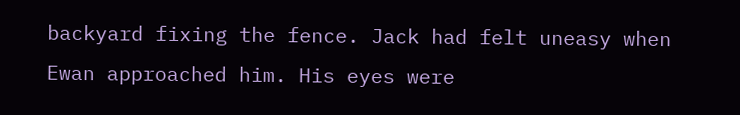backyard fixing the fence. Jack had felt uneasy when Ewan approached him. His eyes were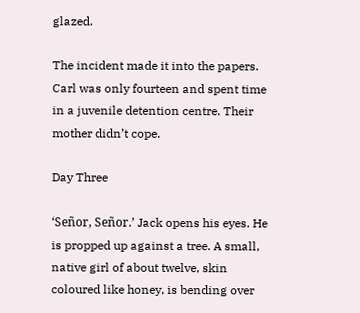glazed.

The incident made it into the papers. Carl was only fourteen and spent time in a juvenile detention centre. Their mother didn’t cope.

Day Three

‘Señor, Señor.’ Jack opens his eyes. He is propped up against a tree. A small, native girl of about twelve, skin coloured like honey, is bending over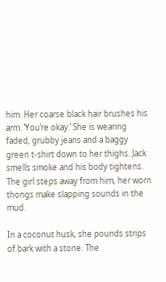him. Her coarse black hair brushes his arm. ‘You’re okay.’ She is wearing faded, grubby jeans and a baggy green t-shirt down to her thighs. Jack smells smoke and his body tightens. The girl steps away from him, her worn thongs make slapping sounds in the mud.

In a coconut husk, she pounds strips of bark with a stone. The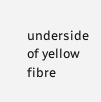underside of yellow fibre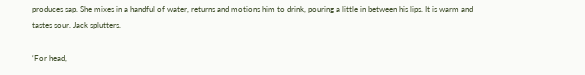produces sap. She mixes in a handful of water, returns and motions him to drink, pouring a little in between his lips. It is warm and tastes sour. Jack splutters.

‘For head,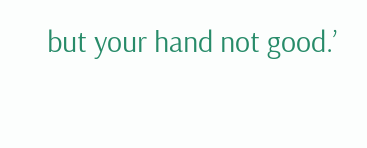but your hand not good.’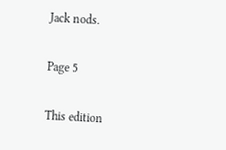Jack nods.

Page 5

This edition